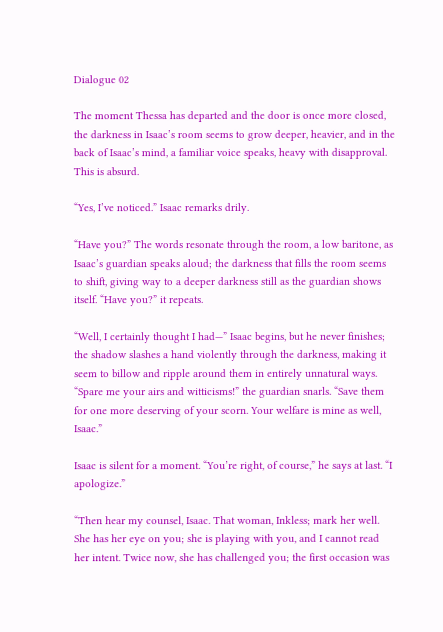Dialogue 02

The moment Thessa has departed and the door is once more closed, the darkness in Isaac’s room seems to grow deeper, heavier, and in the back of Isaac’s mind, a familiar voice speaks, heavy with disapproval. This is absurd.

“Yes, I’ve noticed.” Isaac remarks drily.

“Have you?” The words resonate through the room, a low baritone, as Isaac’s guardian speaks aloud; the darkness that fills the room seems to shift, giving way to a deeper darkness still as the guardian shows itself. “Have you?” it repeats.

“Well, I certainly thought I had—” Isaac begins, but he never finishes; the shadow slashes a hand violently through the darkness, making it seem to billow and ripple around them in entirely unnatural ways. “Spare me your airs and witticisms!” the guardian snarls. “Save them for one more deserving of your scorn. Your welfare is mine as well, Isaac.”

Isaac is silent for a moment. “You’re right, of course,” he says at last. “I apologize.”

“Then hear my counsel, Isaac. That woman, Inkless; mark her well. She has her eye on you; she is playing with you, and I cannot read her intent. Twice now, she has challenged you; the first occasion was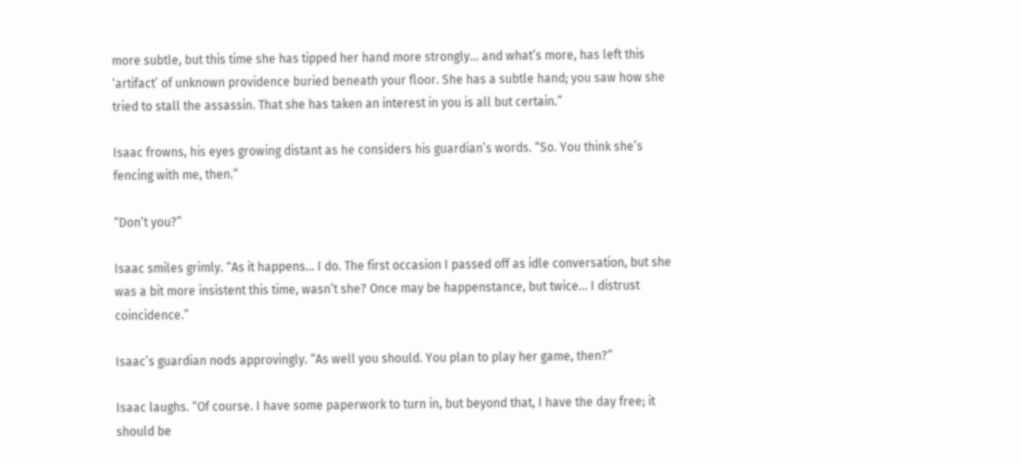more subtle, but this time she has tipped her hand more strongly… and what’s more, has left this ‘artifact’ of unknown providence buried beneath your floor. She has a subtle hand; you saw how she tried to stall the assassin. That she has taken an interest in you is all but certain.”

Isaac frowns, his eyes growing distant as he considers his guardian’s words. “So. You think she’s fencing with me, then.”

“Don’t you?”

Isaac smiles grimly. “As it happens… I do. The first occasion I passed off as idle conversation, but she was a bit more insistent this time, wasn’t she? Once may be happenstance, but twice… I distrust coincidence.”

Isaac’s guardian nods approvingly. “As well you should. You plan to play her game, then?”

Isaac laughs. “Of course. I have some paperwork to turn in, but beyond that, I have the day free; it should be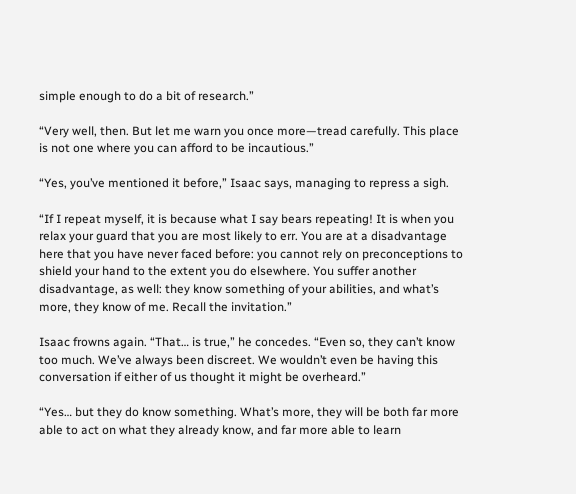simple enough to do a bit of research.”

“Very well, then. But let me warn you once more—tread carefully. This place is not one where you can afford to be incautious.”

“Yes, you’ve mentioned it before,” Isaac says, managing to repress a sigh.

“If I repeat myself, it is because what I say bears repeating! It is when you relax your guard that you are most likely to err. You are at a disadvantage here that you have never faced before: you cannot rely on preconceptions to shield your hand to the extent you do elsewhere. You suffer another disadvantage, as well: they know something of your abilities, and what’s more, they know of me. Recall the invitation.”

Isaac frowns again. “That… is true,” he concedes. “Even so, they can’t know too much. We’ve always been discreet. We wouldn’t even be having this conversation if either of us thought it might be overheard.”

“Yes… but they do know something. What’s more, they will be both far more able to act on what they already know, and far more able to learn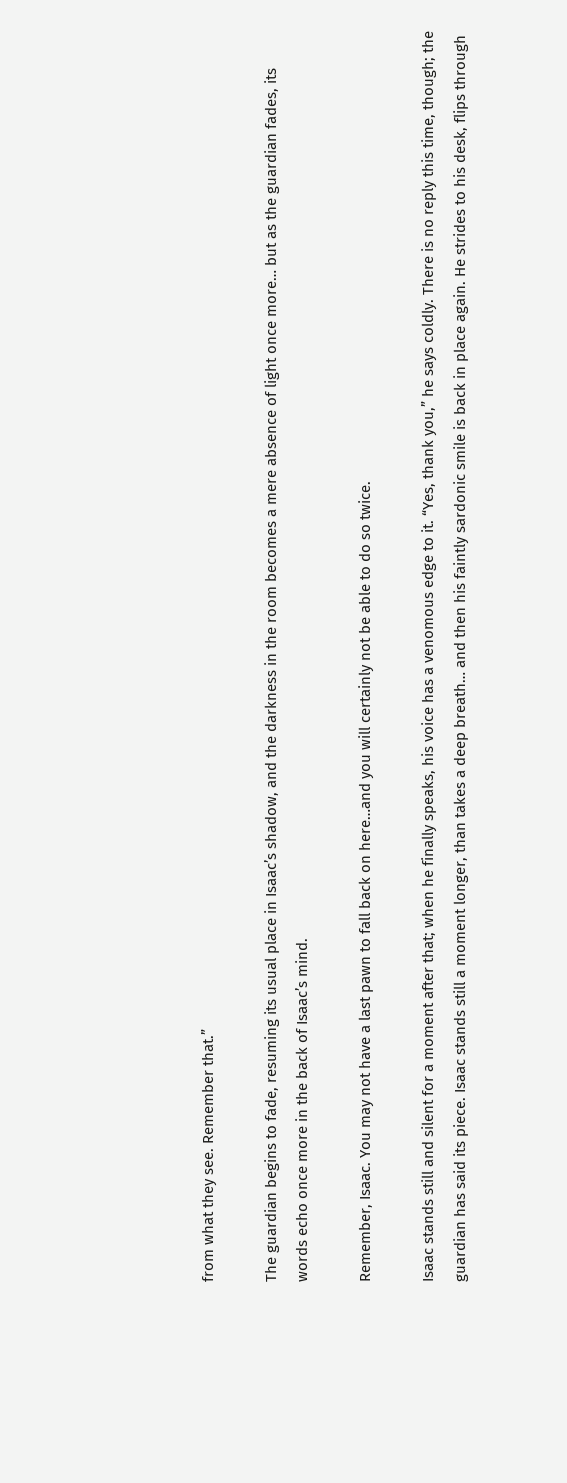from what they see. Remember that.”

The guardian begins to fade, resuming its usual place in Isaac’s shadow, and the darkness in the room becomes a mere absence of light once more… but as the guardian fades, its words echo once more in the back of Isaac’s mind.

Remember, Isaac. You may not have a last pawn to fall back on here…and you will certainly not be able to do so twice.

Isaac stands still and silent for a moment after that; when he finally speaks, his voice has a venomous edge to it. “Yes, thank you,” he says coldly. There is no reply this time, though; the guardian has said its piece. Isaac stands still a moment longer, than takes a deep breath… and then his faintly sardonic smile is back in place again. He strides to his desk, flips through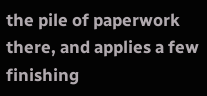the pile of paperwork there, and applies a few finishing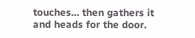touches… then gathers it and heads for the door.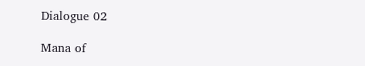Dialogue 02

Mana of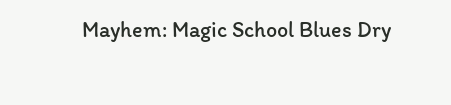Mayhem: Magic School Blues Dry